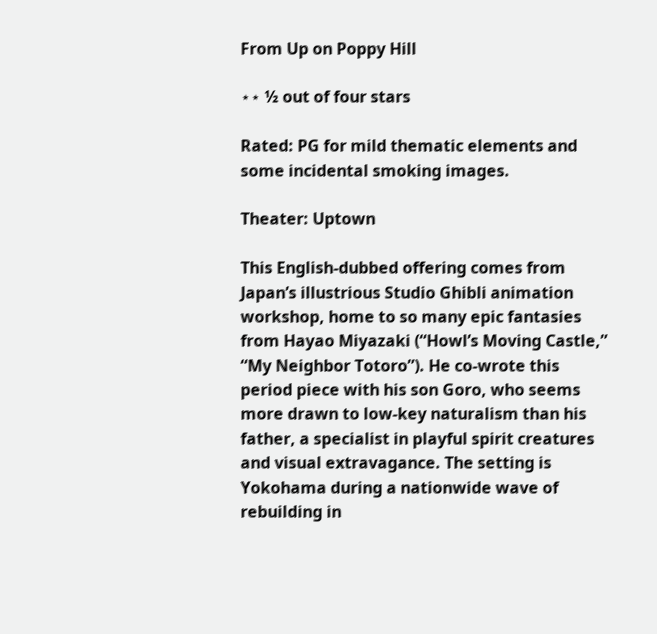From Up on Poppy Hill

⋆⋆ ½ out of four stars

Rated: PG for mild thematic elements and some incidental smoking images.

Theater: Uptown

This English-dubbed offering comes from Japan’s illustrious Studio Ghibli animation workshop, home to so many epic fantasies from Hayao Miyazaki (“Howl’s Moving Castle,” “My Neighbor Totoro”). He co-wrote this period piece with his son Goro, who seems more drawn to low-key naturalism than his father, a specialist in playful spirit creatures and visual extravagance. The setting is Yokohama during a nationwide wave of rebuilding in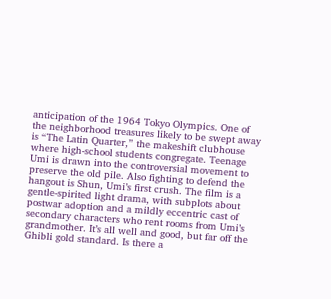anticipation of the 1964 Tokyo Olympics. One of the neighborhood treasures likely to be swept away is “The Latin Quarter,” the makeshift clubhouse where high-school students congregate. Teenage Umi is drawn into the controversial movement to preserve the old pile. Also fighting to defend the hangout is Shun, Umi’s first crush. The film is a gentle-spirited light drama, with subplots about postwar adoption and a mildly eccentric cast of secondary characters who rent rooms from Umi’s grandmother. It’s all well and good, but far off the Ghibli gold standard. Is there a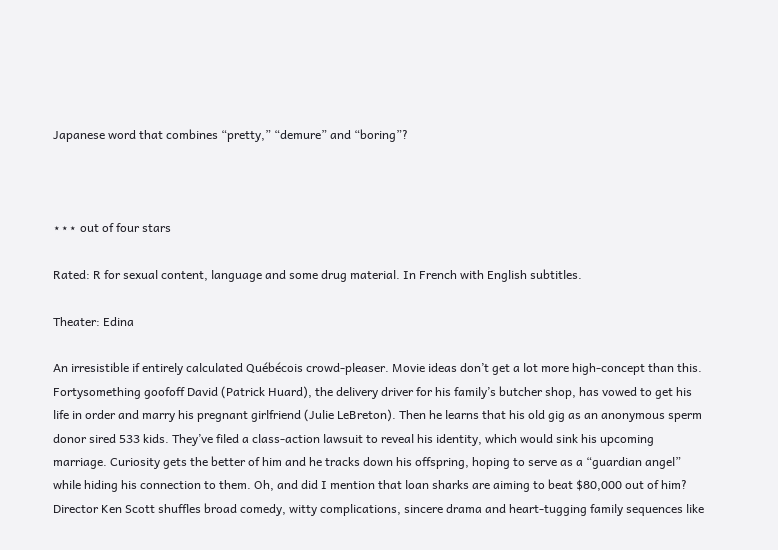Japanese word that combines “pretty,” “demure” and “boring”?



⋆⋆⋆ out of four stars

Rated: R for sexual content, language and some drug material. In French with English subtitles.

Theater: Edina

An irresistible if entirely calculated Québécois crowd-pleaser. Movie ideas don’t get a lot more high-concept than this. Fortysomething goofoff David (Patrick Huard), the delivery driver for his family’s butcher shop, has vowed to get his life in order and marry his pregnant girlfriend (Julie LeBreton). Then he learns that his old gig as an anonymous sperm donor sired 533 kids. They’ve filed a class-action lawsuit to reveal his identity, which would sink his upcoming marriage. Curiosity gets the better of him and he tracks down his offspring, hoping to serve as a “guardian angel” while hiding his connection to them. Oh, and did I mention that loan sharks are aiming to beat $80,000 out of him? Director Ken Scott shuffles broad comedy, witty complications, sincere drama and heart-tugging family sequences like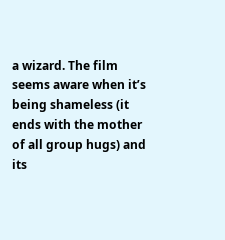a wizard. The film seems aware when it’s being shameless (it ends with the mother of all group hugs) and its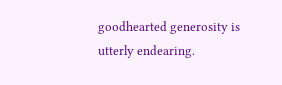goodhearted generosity is utterly endearing.